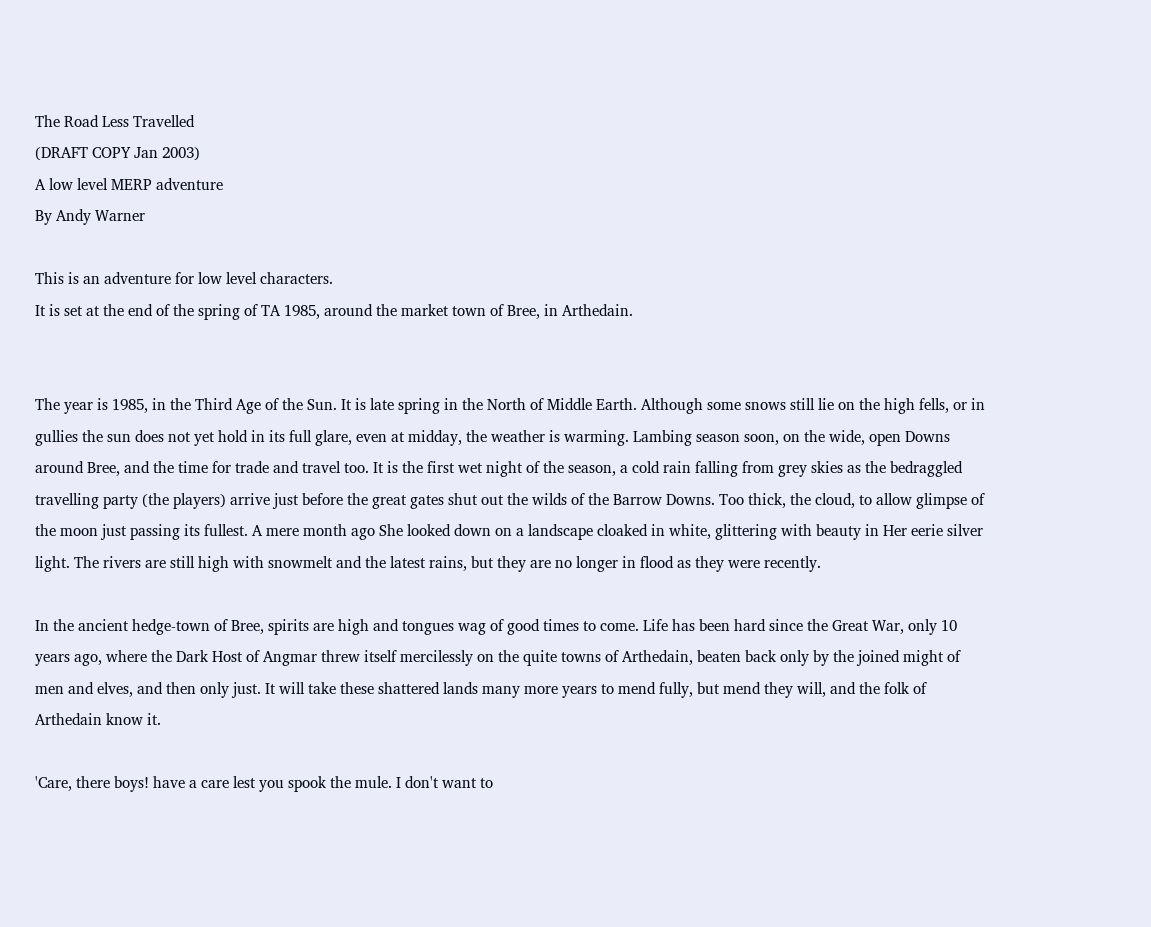The Road Less Travelled
(DRAFT COPY Jan 2003)
A low level MERP adventure
By Andy Warner

This is an adventure for low level characters.
It is set at the end of the spring of TA 1985, around the market town of Bree, in Arthedain.


The year is 1985, in the Third Age of the Sun. It is late spring in the North of Middle Earth. Although some snows still lie on the high fells, or in gullies the sun does not yet hold in its full glare, even at midday, the weather is warming. Lambing season soon, on the wide, open Downs around Bree, and the time for trade and travel too. It is the first wet night of the season, a cold rain falling from grey skies as the bedraggled travelling party (the players) arrive just before the great gates shut out the wilds of the Barrow Downs. Too thick, the cloud, to allow glimpse of the moon just passing its fullest. A mere month ago She looked down on a landscape cloaked in white, glittering with beauty in Her eerie silver light. The rivers are still high with snowmelt and the latest rains, but they are no longer in flood as they were recently.

In the ancient hedge-town of Bree, spirits are high and tongues wag of good times to come. Life has been hard since the Great War, only 10 years ago, where the Dark Host of Angmar threw itself mercilessly on the quite towns of Arthedain, beaten back only by the joined might of men and elves, and then only just. It will take these shattered lands many more years to mend fully, but mend they will, and the folk of Arthedain know it.

'Care, there boys! have a care lest you spook the mule. I don't want to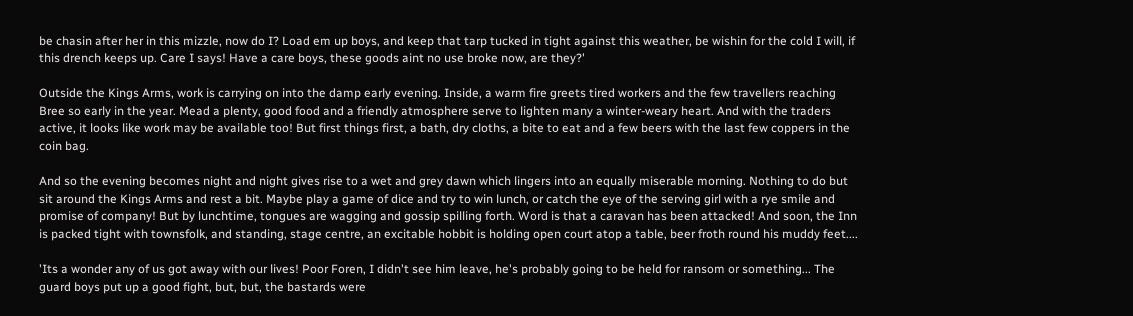be chasin after her in this mizzle, now do I? Load em up boys, and keep that tarp tucked in tight against this weather, be wishin for the cold I will, if this drench keeps up. Care I says! Have a care boys, these goods aint no use broke now, are they?'

Outside the Kings Arms, work is carrying on into the damp early evening. Inside, a warm fire greets tired workers and the few travellers reaching Bree so early in the year. Mead a plenty, good food and a friendly atmosphere serve to lighten many a winter-weary heart. And with the traders active, it looks like work may be available too! But first things first, a bath, dry cloths, a bite to eat and a few beers with the last few coppers in the coin bag.

And so the evening becomes night and night gives rise to a wet and grey dawn which lingers into an equally miserable morning. Nothing to do but sit around the Kings Arms and rest a bit. Maybe play a game of dice and try to win lunch, or catch the eye of the serving girl with a rye smile and promise of company! But by lunchtime, tongues are wagging and gossip spilling forth. Word is that a caravan has been attacked! And soon, the Inn is packed tight with townsfolk, and standing, stage centre, an excitable hobbit is holding open court atop a table, beer froth round his muddy feet....

'Its a wonder any of us got away with our lives! Poor Foren, I didn't see him leave, he's probably going to be held for ransom or something... The guard boys put up a good fight, but, but, the bastards were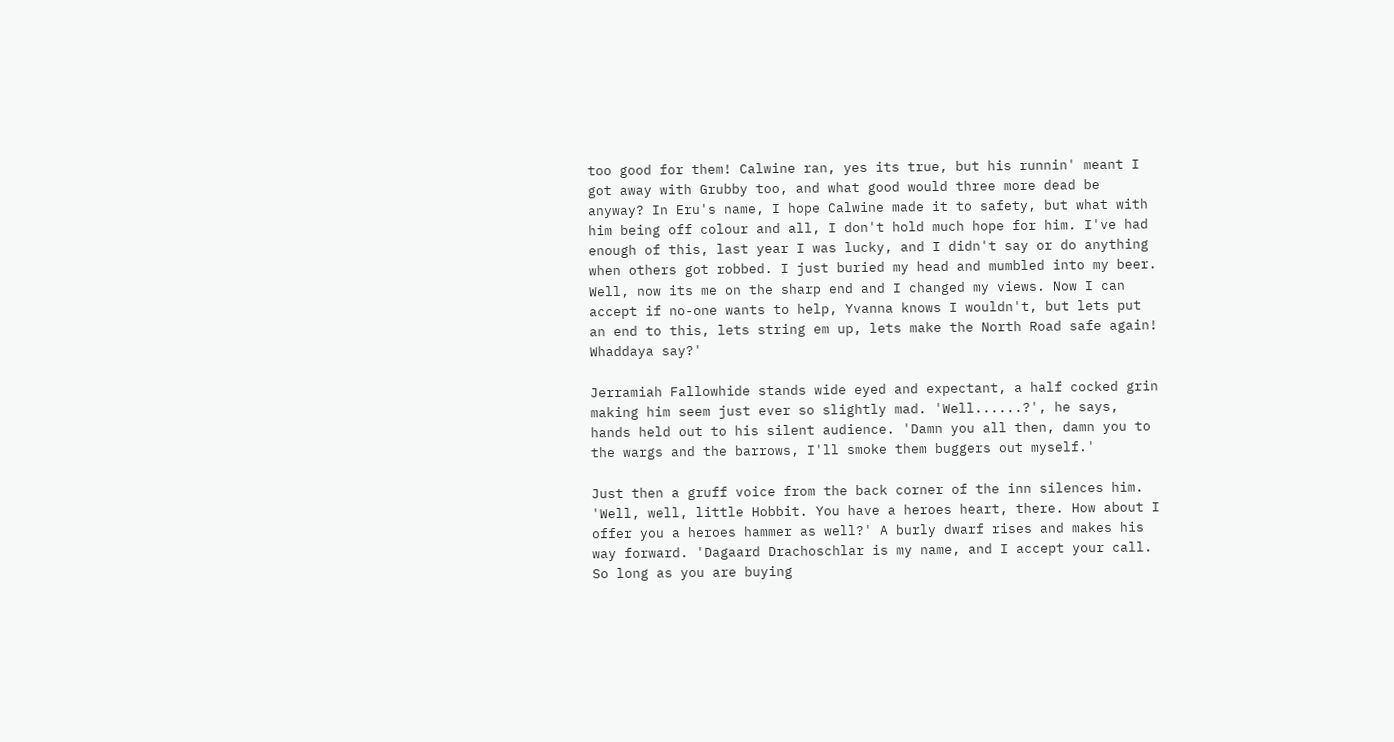too good for them! Calwine ran, yes its true, but his runnin' meant I got away with Grubby too, and what good would three more dead be anyway? In Eru's name, I hope Calwine made it to safety, but what with him being off colour and all, I don't hold much hope for him. I've had enough of this, last year I was lucky, and I didn't say or do anything when others got robbed. I just buried my head and mumbled into my beer. Well, now its me on the sharp end and I changed my views. Now I can accept if no-one wants to help, Yvanna knows I wouldn't, but lets put an end to this, lets string em up, lets make the North Road safe again! Whaddaya say?'

Jerramiah Fallowhide stands wide eyed and expectant, a half cocked grin making him seem just ever so slightly mad. 'Well......?', he says, hands held out to his silent audience. 'Damn you all then, damn you to the wargs and the barrows, I'll smoke them buggers out myself.'

Just then a gruff voice from the back corner of the inn silences him. 'Well, well, little Hobbit. You have a heroes heart, there. How about I offer you a heroes hammer as well?' A burly dwarf rises and makes his way forward. 'Dagaard Drachoschlar is my name, and I accept your call. So long as you are buying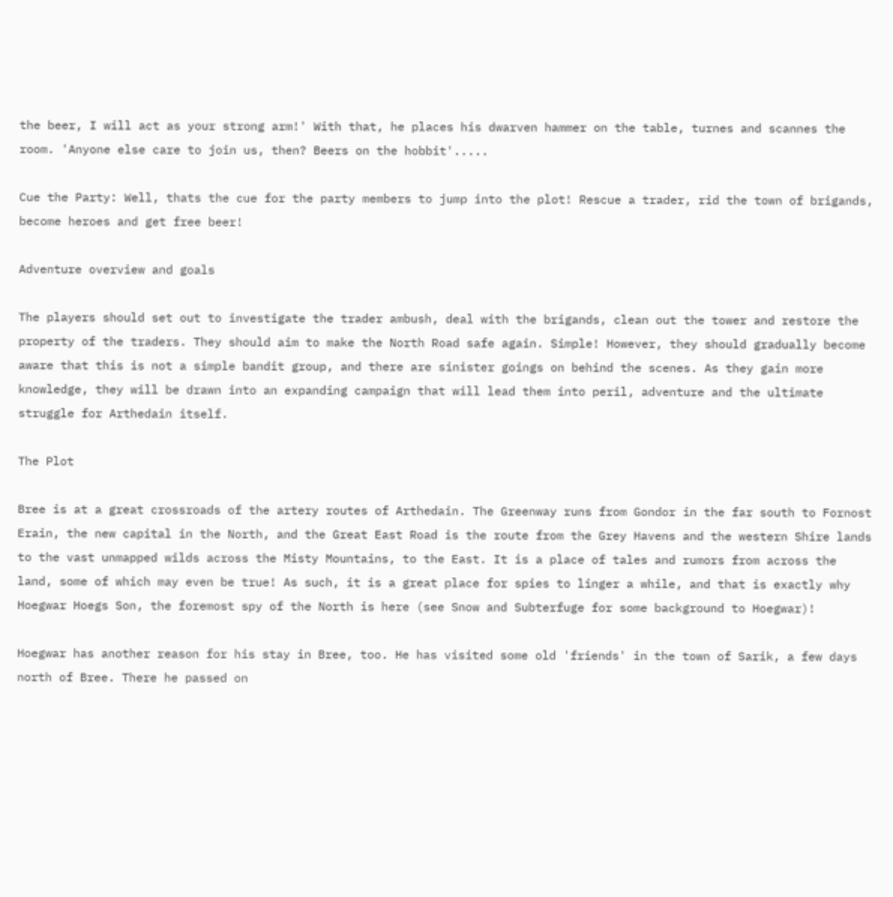the beer, I will act as your strong arm!' With that, he places his dwarven hammer on the table, turnes and scannes the room. 'Anyone else care to join us, then? Beers on the hobbit'.....

Cue the Party: Well, thats the cue for the party members to jump into the plot! Rescue a trader, rid the town of brigands, become heroes and get free beer!

Adventure overview and goals

The players should set out to investigate the trader ambush, deal with the brigands, clean out the tower and restore the property of the traders. They should aim to make the North Road safe again. Simple! However, they should gradually become aware that this is not a simple bandit group, and there are sinister goings on behind the scenes. As they gain more knowledge, they will be drawn into an expanding campaign that will lead them into peril, adventure and the ultimate struggle for Arthedain itself.

The Plot

Bree is at a great crossroads of the artery routes of Arthedain. The Greenway runs from Gondor in the far south to Fornost Erain, the new capital in the North, and the Great East Road is the route from the Grey Havens and the western Shire lands to the vast unmapped wilds across the Misty Mountains, to the East. It is a place of tales and rumors from across the land, some of which may even be true! As such, it is a great place for spies to linger a while, and that is exactly why Hoegwar Hoegs Son, the foremost spy of the North is here (see Snow and Subterfuge for some background to Hoegwar)!

Hoegwar has another reason for his stay in Bree, too. He has visited some old 'friends' in the town of Sarik, a few days north of Bree. There he passed on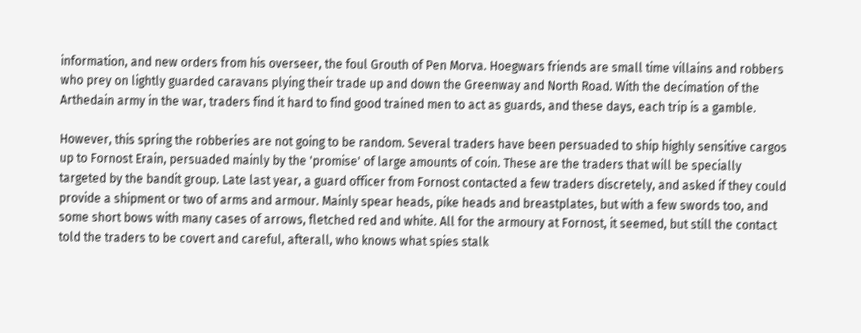information, and new orders from his overseer, the foul Grouth of Pen Morva. Hoegwars friends are small time villains and robbers who prey on lightly guarded caravans plying their trade up and down the Greenway and North Road. With the decimation of the Arthedain army in the war, traders find it hard to find good trained men to act as guards, and these days, each trip is a gamble.

However, this spring the robberies are not going to be random. Several traders have been persuaded to ship highly sensitive cargos up to Fornost Erain, persuaded mainly by the 'promise' of large amounts of coin. These are the traders that will be specially targeted by the bandit group. Late last year, a guard officer from Fornost contacted a few traders discretely, and asked if they could provide a shipment or two of arms and armour. Mainly spear heads, pike heads and breastplates, but with a few swords too, and some short bows with many cases of arrows, fletched red and white. All for the armoury at Fornost, it seemed, but still the contact told the traders to be covert and careful, afterall, who knows what spies stalk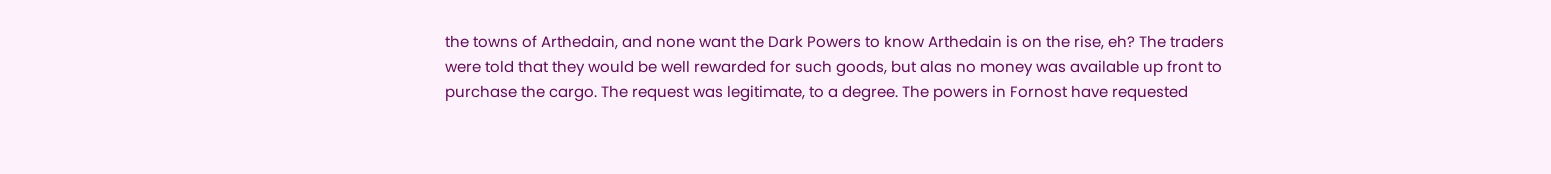the towns of Arthedain, and none want the Dark Powers to know Arthedain is on the rise, eh? The traders were told that they would be well rewarded for such goods, but alas no money was available up front to purchase the cargo. The request was legitimate, to a degree. The powers in Fornost have requested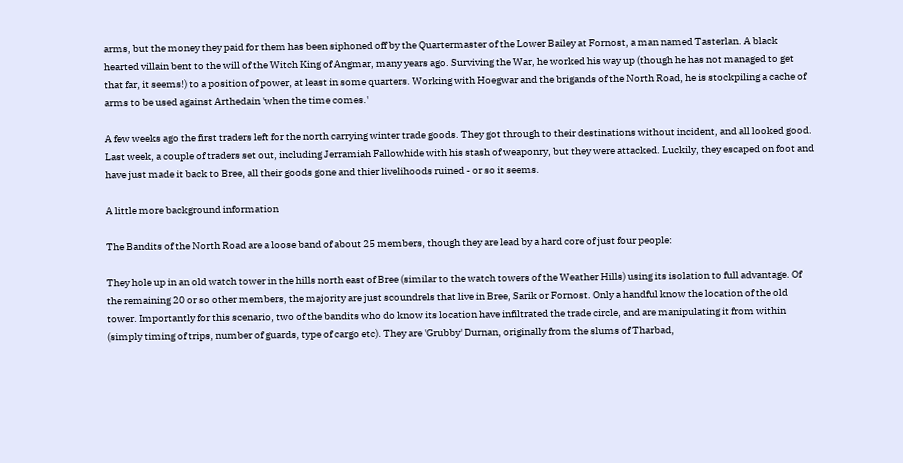arms, but the money they paid for them has been siphoned off by the Quartermaster of the Lower Bailey at Fornost, a man named Tasterlan. A black hearted villain bent to the will of the Witch King of Angmar, many years ago. Surviving the War, he worked his way up (though he has not managed to get that far, it seems!) to a position of power, at least in some quarters. Working with Hoegwar and the brigands of the North Road, he is stockpiling a cache of arms to be used against Arthedain 'when the time comes.'

A few weeks ago the first traders left for the north carrying winter trade goods. They got through to their destinations without incident, and all looked good. Last week, a couple of traders set out, including Jerramiah Fallowhide with his stash of weaponry, but they were attacked. Luckily, they escaped on foot and have just made it back to Bree, all their goods gone and thier livelihoods ruined - or so it seems.

A little more background information

The Bandits of the North Road are a loose band of about 25 members, though they are lead by a hard core of just four people:

They hole up in an old watch tower in the hills north east of Bree (similar to the watch towers of the Weather Hills) using its isolation to full advantage. Of the remaining 20 or so other members, the majority are just scoundrels that live in Bree, Sarik or Fornost. Only a handful know the location of the old tower. Importantly for this scenario, two of the bandits who do know its location have infiltrated the trade circle, and are manipulating it from within (simply timing of trips, number of guards, type of cargo etc). They are 'Grubby' Durnan, originally from the slums of Tharbad,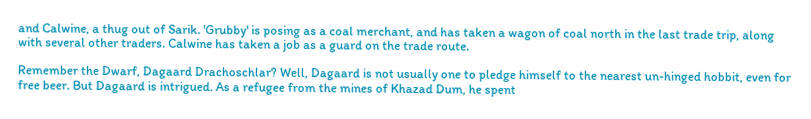and Calwine, a thug out of Sarik. 'Grubby' is posing as a coal merchant, and has taken a wagon of coal north in the last trade trip, along with several other traders. Calwine has taken a job as a guard on the trade route.

Remember the Dwarf, Dagaard Drachoschlar? Well, Dagaard is not usually one to pledge himself to the nearest un-hinged hobbit, even for free beer. But Dagaard is intrigued. As a refugee from the mines of Khazad Dum, he spent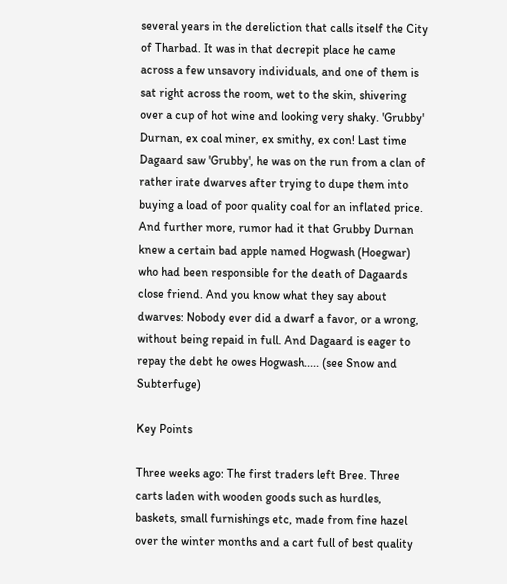several years in the dereliction that calls itself the City of Tharbad. It was in that decrepit place he came across a few unsavory individuals, and one of them is sat right across the room, wet to the skin, shivering over a cup of hot wine and looking very shaky. 'Grubby' Durnan, ex coal miner, ex smithy, ex con! Last time Dagaard saw 'Grubby', he was on the run from a clan of rather irate dwarves after trying to dupe them into buying a load of poor quality coal for an inflated price. And further more, rumor had it that Grubby Durnan knew a certain bad apple named Hogwash (Hoegwar) who had been responsible for the death of Dagaards close friend. And you know what they say about dwarves: Nobody ever did a dwarf a favor, or a wrong, without being repaid in full. And Dagaard is eager to repay the debt he owes Hogwash..... (see Snow and Subterfuge)

Key Points

Three weeks ago: The first traders left Bree. Three carts laden with wooden goods such as hurdles, baskets, small furnishings etc, made from fine hazel over the winter months and a cart full of best quality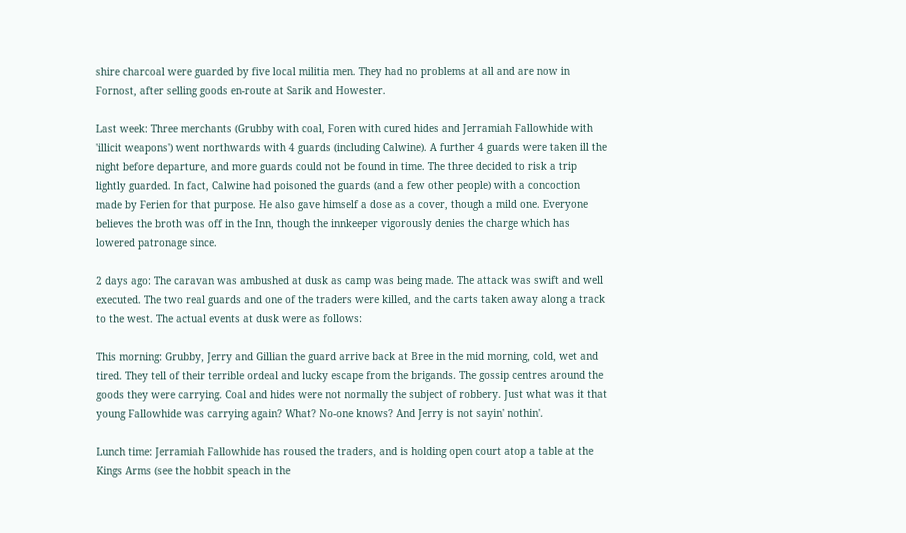shire charcoal were guarded by five local militia men. They had no problems at all and are now in Fornost, after selling goods en-route at Sarik and Howester.

Last week: Three merchants (Grubby with coal, Foren with cured hides and Jerramiah Fallowhide with 'illicit weapons') went northwards with 4 guards (including Calwine). A further 4 guards were taken ill the night before departure, and more guards could not be found in time. The three decided to risk a trip lightly guarded. In fact, Calwine had poisoned the guards (and a few other people) with a concoction made by Ferien for that purpose. He also gave himself a dose as a cover, though a mild one. Everyone believes the broth was off in the Inn, though the innkeeper vigorously denies the charge which has lowered patronage since.

2 days ago: The caravan was ambushed at dusk as camp was being made. The attack was swift and well executed. The two real guards and one of the traders were killed, and the carts taken away along a track to the west. The actual events at dusk were as follows:

This morning: Grubby, Jerry and Gillian the guard arrive back at Bree in the mid morning, cold, wet and tired. They tell of their terrible ordeal and lucky escape from the brigands. The gossip centres around the goods they were carrying. Coal and hides were not normally the subject of robbery. Just what was it that young Fallowhide was carrying again? What? No-one knows? And Jerry is not sayin' nothin'.

Lunch time: Jerramiah Fallowhide has roused the traders, and is holding open court atop a table at the Kings Arms (see the hobbit speach in the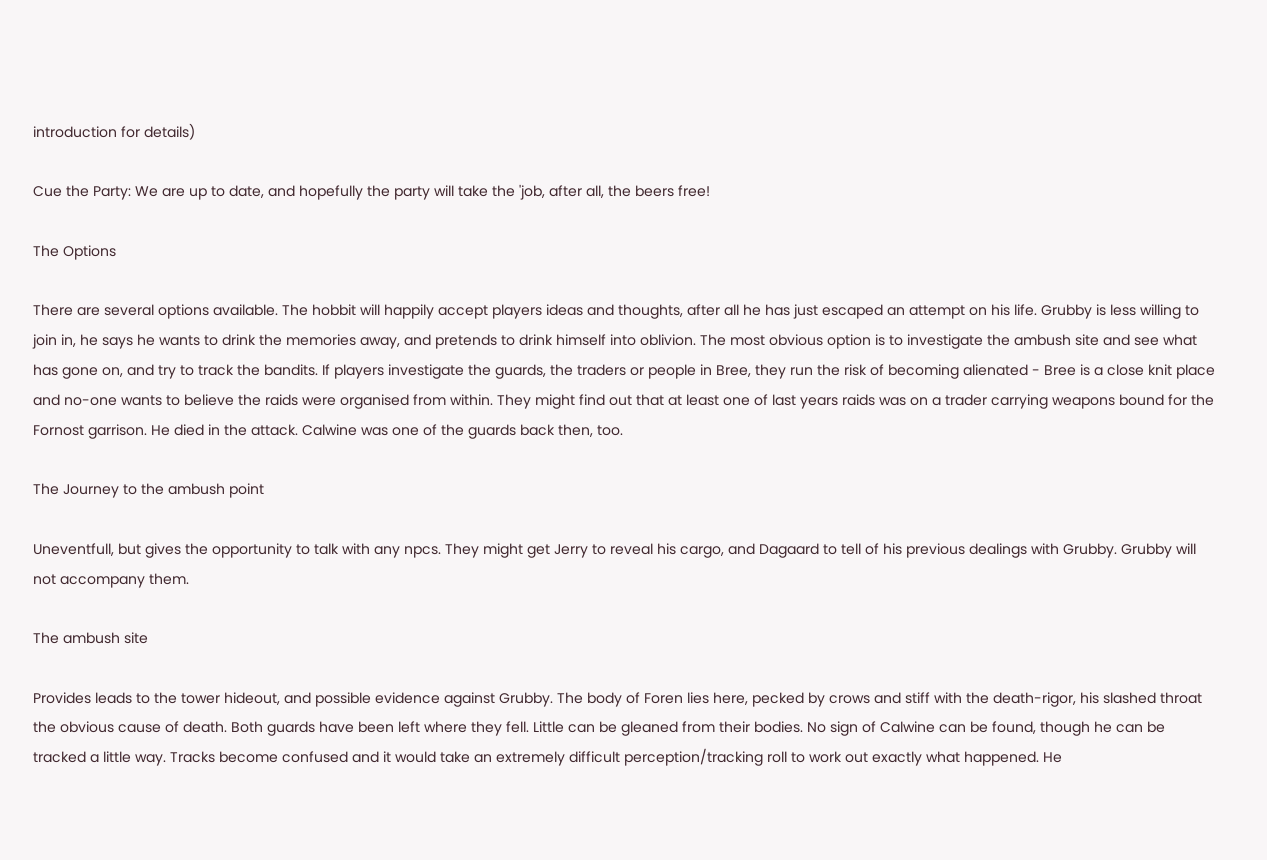introduction for details)

Cue the Party: We are up to date, and hopefully the party will take the 'job, after all, the beers free!

The Options

There are several options available. The hobbit will happily accept players ideas and thoughts, after all he has just escaped an attempt on his life. Grubby is less willing to join in, he says he wants to drink the memories away, and pretends to drink himself into oblivion. The most obvious option is to investigate the ambush site and see what has gone on, and try to track the bandits. If players investigate the guards, the traders or people in Bree, they run the risk of becoming alienated - Bree is a close knit place and no-one wants to believe the raids were organised from within. They might find out that at least one of last years raids was on a trader carrying weapons bound for the Fornost garrison. He died in the attack. Calwine was one of the guards back then, too.

The Journey to the ambush point

Uneventfull, but gives the opportunity to talk with any npcs. They might get Jerry to reveal his cargo, and Dagaard to tell of his previous dealings with Grubby. Grubby will not accompany them.

The ambush site

Provides leads to the tower hideout, and possible evidence against Grubby. The body of Foren lies here, pecked by crows and stiff with the death-rigor, his slashed throat the obvious cause of death. Both guards have been left where they fell. Little can be gleaned from their bodies. No sign of Calwine can be found, though he can be tracked a little way. Tracks become confused and it would take an extremely difficult perception/tracking roll to work out exactly what happened. He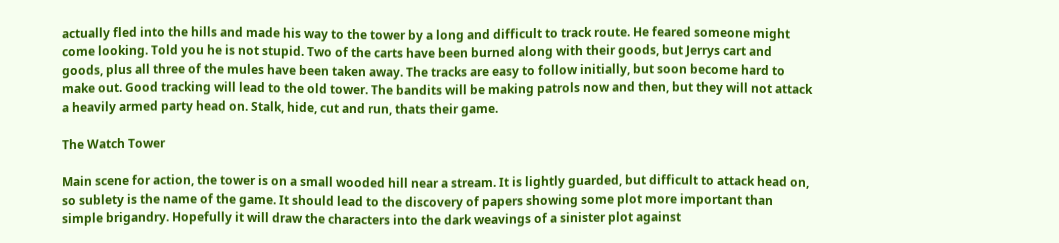actually fled into the hills and made his way to the tower by a long and difficult to track route. He feared someone might come looking. Told you he is not stupid. Two of the carts have been burned along with their goods, but Jerrys cart and goods, plus all three of the mules have been taken away. The tracks are easy to follow initially, but soon become hard to make out. Good tracking will lead to the old tower. The bandits will be making patrols now and then, but they will not attack a heavily armed party head on. Stalk, hide, cut and run, thats their game.

The Watch Tower

Main scene for action, the tower is on a small wooded hill near a stream. It is lightly guarded, but difficult to attack head on, so sublety is the name of the game. It should lead to the discovery of papers showing some plot more important than simple brigandry. Hopefully it will draw the characters into the dark weavings of a sinister plot against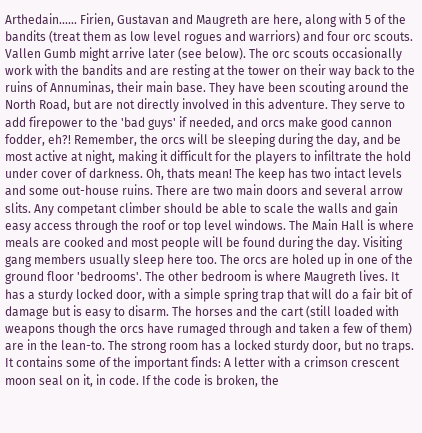Arthedain...... Firien, Gustavan and Maugreth are here, along with 5 of the bandits (treat them as low level rogues and warriors) and four orc scouts. Vallen Gumb might arrive later (see below). The orc scouts occasionally work with the bandits and are resting at the tower on their way back to the ruins of Annuminas, their main base. They have been scouting around the North Road, but are not directly involved in this adventure. They serve to add firepower to the 'bad guys' if needed, and orcs make good cannon fodder, eh?! Remember, the orcs will be sleeping during the day, and be most active at night, making it difficult for the players to infiltrate the hold under cover of darkness. Oh, thats mean! The keep has two intact levels and some out-house ruins. There are two main doors and several arrow slits. Any competant climber should be able to scale the walls and gain easy access through the roof or top level windows. The Main Hall is where meals are cooked and most people will be found during the day. Visiting gang members usually sleep here too. The orcs are holed up in one of the ground floor 'bedrooms'. The other bedroom is where Maugreth lives. It has a sturdy locked door, with a simple spring trap that will do a fair bit of damage but is easy to disarm. The horses and the cart (still loaded with weapons though the orcs have rumaged through and taken a few of them) are in the lean-to. The strong room has a locked sturdy door, but no traps. It contains some of the important finds: A letter with a crimson crescent moon seal on it, in code. If the code is broken, the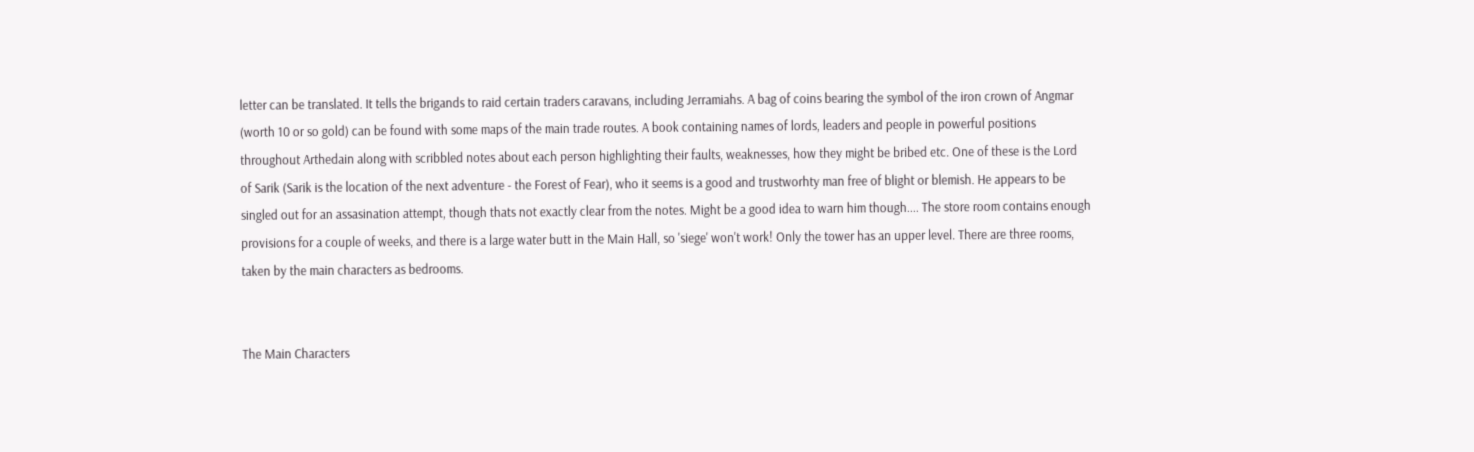letter can be translated. It tells the brigands to raid certain traders caravans, including Jerramiahs. A bag of coins bearing the symbol of the iron crown of Angmar (worth 10 or so gold) can be found with some maps of the main trade routes. A book containing names of lords, leaders and people in powerful positions throughout Arthedain along with scribbled notes about each person highlighting their faults, weaknesses, how they might be bribed etc. One of these is the Lord of Sarik (Sarik is the location of the next adventure - the Forest of Fear), who it seems is a good and trustworhty man free of blight or blemish. He appears to be singled out for an assasination attempt, though thats not exactly clear from the notes. Might be a good idea to warn him though.... The store room contains enough provisions for a couple of weeks, and there is a large water butt in the Main Hall, so 'siege' won't work! Only the tower has an upper level. There are three rooms, taken by the main characters as bedrooms.


The Main Characters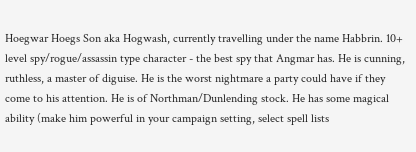Hoegwar Hoegs Son aka Hogwash, currently travelling under the name Habbrin. 10+ level spy/rogue/assassin type character - the best spy that Angmar has. He is cunning, ruthless, a master of diguise. He is the worst nightmare a party could have if they come to his attention. He is of Northman/Dunlending stock. He has some magical ability (make him powerful in your campaign setting, select spell lists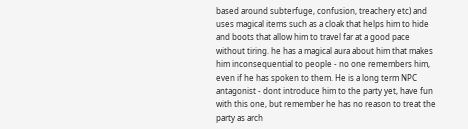based around subterfuge, confusion, treachery etc) and uses magical items such as a cloak that helps him to hide and boots that allow him to travel far at a good pace without tiring. he has a magical aura about him that makes him inconsequential to people - no one remembers him, even if he has spoken to them. He is a long term NPC antagonist - dont introduce him to the party yet, have fun with this one, but remember he has no reason to treat the party as arch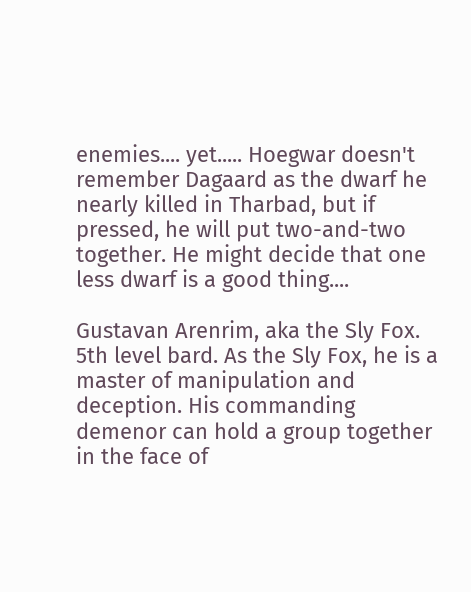enemies.... yet..... Hoegwar doesn't remember Dagaard as the dwarf he nearly killed in Tharbad, but if pressed, he will put two-and-two together. He might decide that one less dwarf is a good thing....

Gustavan Arenrim, aka the Sly Fox. 5th level bard. As the Sly Fox, he is a master of manipulation and deception. His commanding demenor can hold a group together in the face of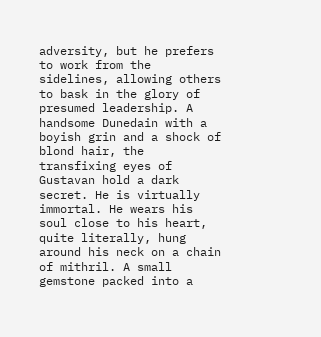adversity, but he prefers to work from the sidelines, allowing others to bask in the glory of presumed leadership. A handsome Dunedain with a boyish grin and a shock of blond hair, the transfixing eyes of Gustavan hold a dark secret. He is virtually immortal. He wears his soul close to his heart, quite literally, hung around his neck on a chain of mithril. A small gemstone packed into a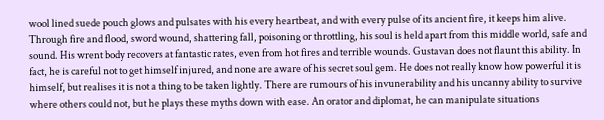wool lined suede pouch glows and pulsates with his every heartbeat, and with every pulse of its ancient fire, it keeps him alive. Through fire and flood, sword wound, shattering fall, poisoning or throttling, his soul is held apart from this middle world, safe and sound. His wrent body recovers at fantastic rates, even from hot fires and terrible wounds. Gustavan does not flaunt this ability. In fact, he is careful not to get himself injured, and none are aware of his secret soul gem. He does not really know how powerful it is himself, but realises it is not a thing to be taken lightly. There are rumours of his invunerability and his uncanny ability to survive where others could not, but he plays these myths down with ease. An orator and diplomat, he can manipulate situations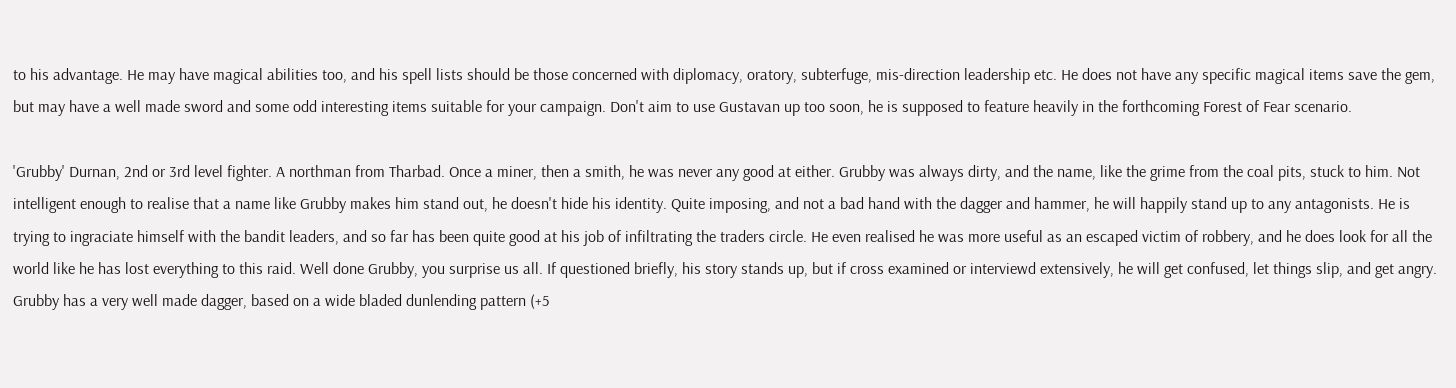to his advantage. He may have magical abilities too, and his spell lists should be those concerned with diplomacy, oratory, subterfuge, mis-direction leadership etc. He does not have any specific magical items save the gem, but may have a well made sword and some odd interesting items suitable for your campaign. Don't aim to use Gustavan up too soon, he is supposed to feature heavily in the forthcoming Forest of Fear scenario.

'Grubby' Durnan, 2nd or 3rd level fighter. A northman from Tharbad. Once a miner, then a smith, he was never any good at either. Grubby was always dirty, and the name, like the grime from the coal pits, stuck to him. Not intelligent enough to realise that a name like Grubby makes him stand out, he doesn't hide his identity. Quite imposing, and not a bad hand with the dagger and hammer, he will happily stand up to any antagonists. He is trying to ingraciate himself with the bandit leaders, and so far has been quite good at his job of infiltrating the traders circle. He even realised he was more useful as an escaped victim of robbery, and he does look for all the world like he has lost everything to this raid. Well done Grubby, you surprise us all. If questioned briefly, his story stands up, but if cross examined or interviewd extensively, he will get confused, let things slip, and get angry. Grubby has a very well made dagger, based on a wide bladed dunlending pattern (+5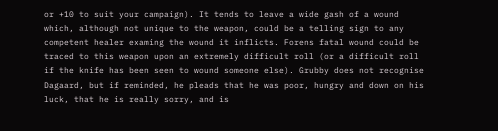or +10 to suit your campaign). It tends to leave a wide gash of a wound which, although not unique to the weapon, could be a telling sign to any competent healer examing the wound it inflicts. Forens fatal wound could be traced to this weapon upon an extremely difficult roll (or a difficult roll if the knife has been seen to wound someone else). Grubby does not recognise Dagaard, but if reminded, he pleads that he was poor, hungry and down on his luck, that he is really sorry, and is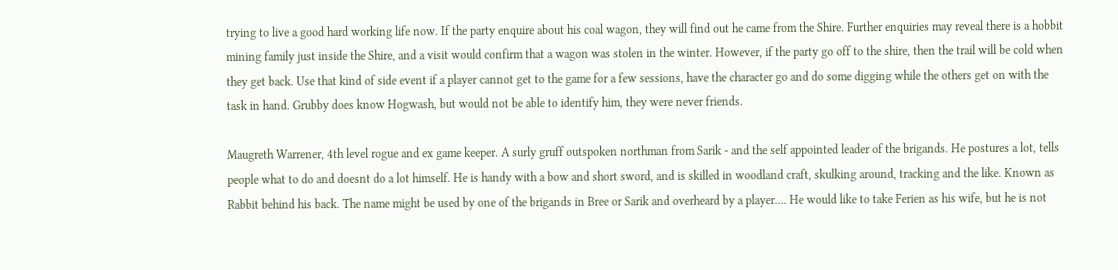trying to live a good hard working life now. If the party enquire about his coal wagon, they will find out he came from the Shire. Further enquiries may reveal there is a hobbit mining family just inside the Shire, and a visit would confirm that a wagon was stolen in the winter. However, if the party go off to the shire, then the trail will be cold when they get back. Use that kind of side event if a player cannot get to the game for a few sessions, have the character go and do some digging while the others get on with the task in hand. Grubby does know Hogwash, but would not be able to identify him, they were never friends.

Maugreth Warrener, 4th level rogue and ex game keeper. A surly gruff outspoken northman from Sarik - and the self appointed leader of the brigands. He postures a lot, tells people what to do and doesnt do a lot himself. He is handy with a bow and short sword, and is skilled in woodland craft, skulking around, tracking and the like. Known as Rabbit behind his back. The name might be used by one of the brigands in Bree or Sarik and overheard by a player.... He would like to take Ferien as his wife, but he is not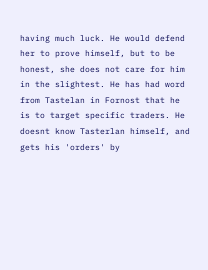having much luck. He would defend her to prove himself, but to be honest, she does not care for him in the slightest. He has had word from Tastelan in Fornost that he is to target specific traders. He doesnt know Tasterlan himself, and gets his 'orders' by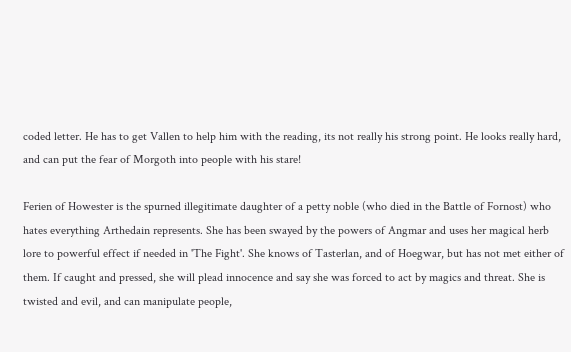coded letter. He has to get Vallen to help him with the reading, its not really his strong point. He looks really hard, and can put the fear of Morgoth into people with his stare!

Ferien of Howester is the spurned illegitimate daughter of a petty noble (who died in the Battle of Fornost) who hates everything Arthedain represents. She has been swayed by the powers of Angmar and uses her magical herb lore to powerful effect if needed in 'The Fight'. She knows of Tasterlan, and of Hoegwar, but has not met either of them. If caught and pressed, she will plead innocence and say she was forced to act by magics and threat. She is twisted and evil, and can manipulate people,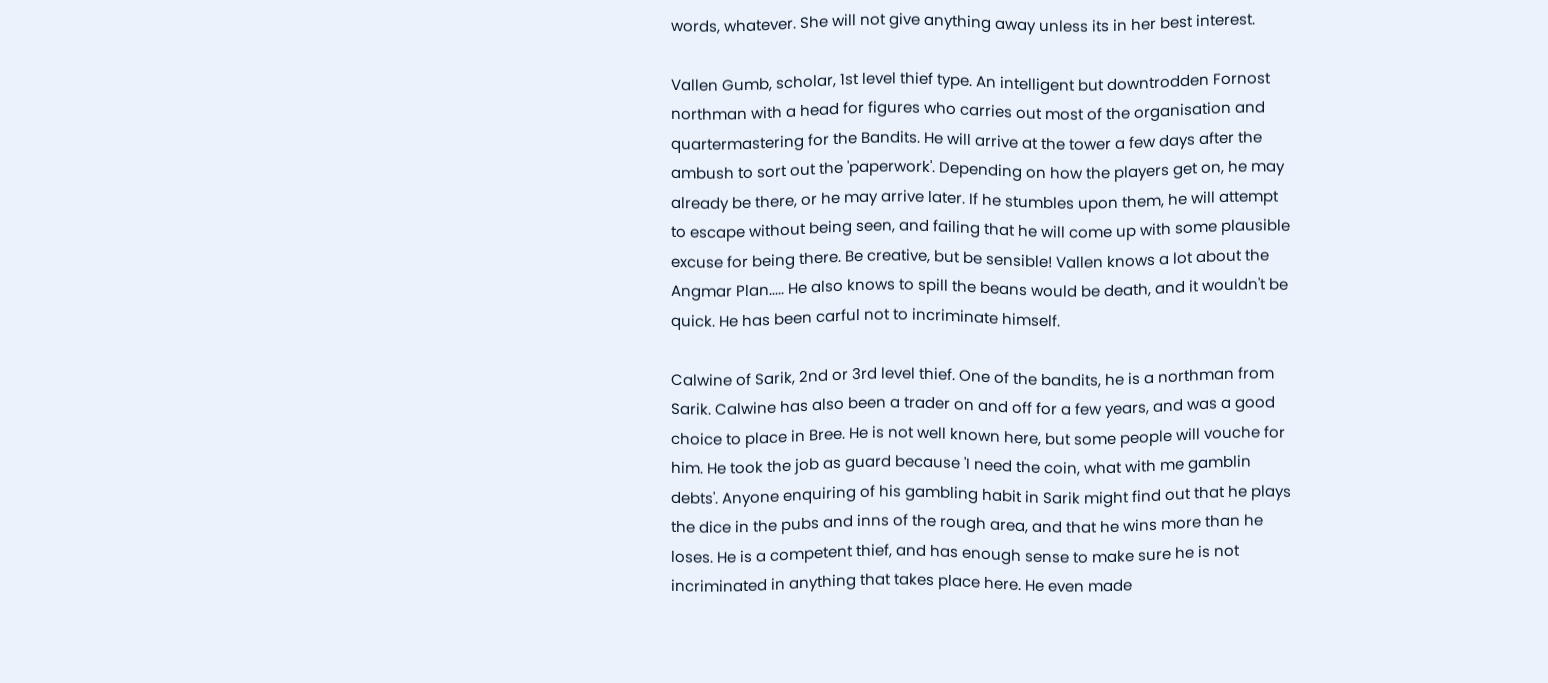words, whatever. She will not give anything away unless its in her best interest.

Vallen Gumb, scholar, 1st level thief type. An intelligent but downtrodden Fornost northman with a head for figures who carries out most of the organisation and quartermastering for the Bandits. He will arrive at the tower a few days after the ambush to sort out the 'paperwork'. Depending on how the players get on, he may already be there, or he may arrive later. If he stumbles upon them, he will attempt to escape without being seen, and failing that he will come up with some plausible excuse for being there. Be creative, but be sensible! Vallen knows a lot about the Angmar Plan..... He also knows to spill the beans would be death, and it wouldn't be quick. He has been carful not to incriminate himself.

Calwine of Sarik, 2nd or 3rd level thief. One of the bandits, he is a northman from Sarik. Calwine has also been a trader on and off for a few years, and was a good choice to place in Bree. He is not well known here, but some people will vouche for him. He took the job as guard because 'I need the coin, what with me gamblin debts'. Anyone enquiring of his gambling habit in Sarik might find out that he plays the dice in the pubs and inns of the rough area, and that he wins more than he loses. He is a competent thief, and has enough sense to make sure he is not incriminated in anything that takes place here. He even made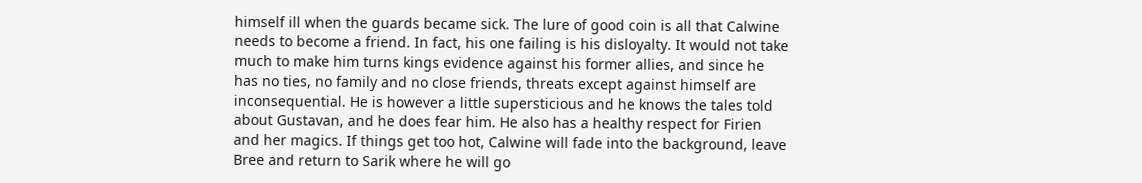himself ill when the guards became sick. The lure of good coin is all that Calwine needs to become a friend. In fact, his one failing is his disloyalty. It would not take much to make him turns kings evidence against his former allies, and since he has no ties, no family and no close friends, threats except against himself are inconsequential. He is however a little supersticious and he knows the tales told about Gustavan, and he does fear him. He also has a healthy respect for Firien and her magics. If things get too hot, Calwine will fade into the background, leave Bree and return to Sarik where he will go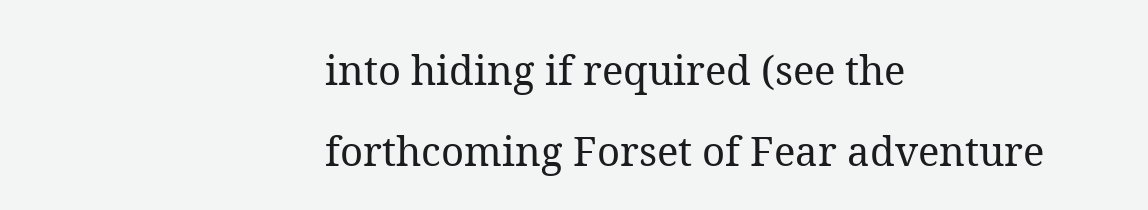into hiding if required (see the forthcoming Forset of Fear adventure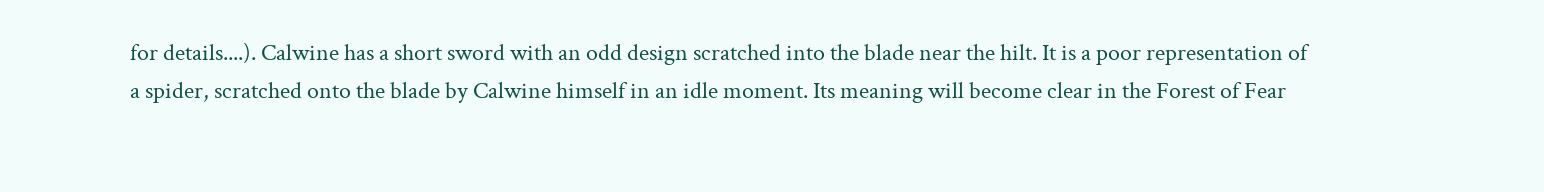for details....). Calwine has a short sword with an odd design scratched into the blade near the hilt. It is a poor representation of a spider, scratched onto the blade by Calwine himself in an idle moment. Its meaning will become clear in the Forest of Fear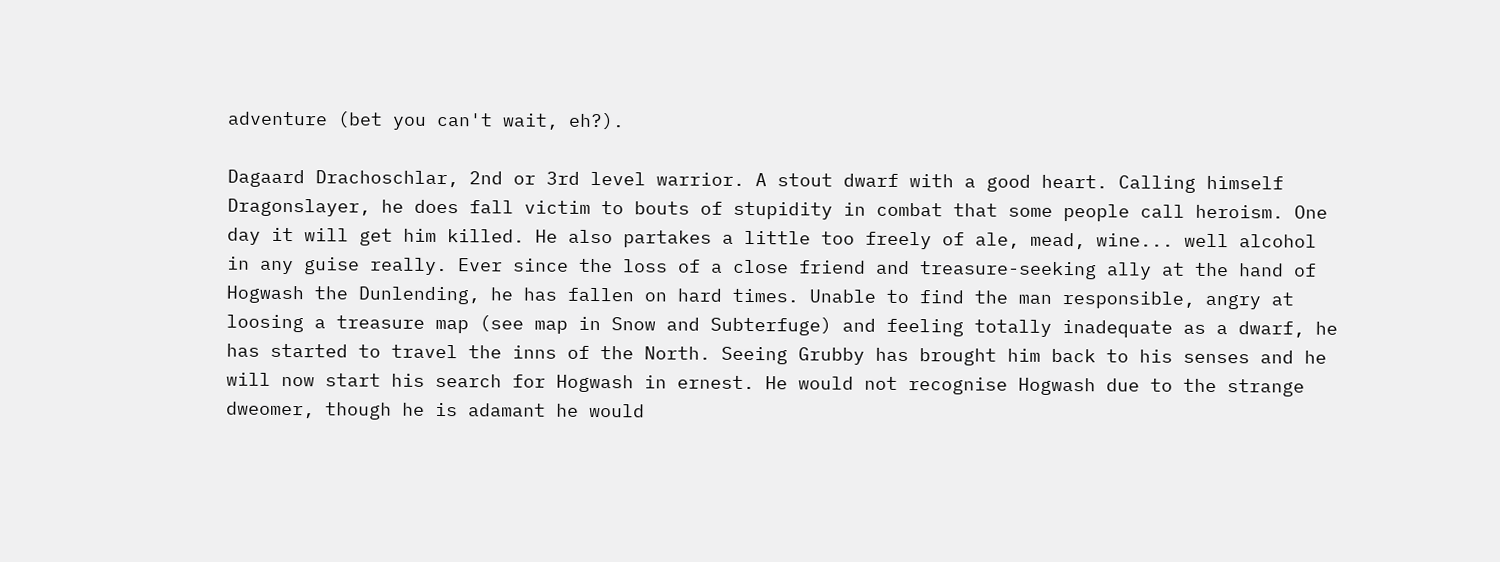adventure (bet you can't wait, eh?).

Dagaard Drachoschlar, 2nd or 3rd level warrior. A stout dwarf with a good heart. Calling himself Dragonslayer, he does fall victim to bouts of stupidity in combat that some people call heroism. One day it will get him killed. He also partakes a little too freely of ale, mead, wine... well alcohol in any guise really. Ever since the loss of a close friend and treasure-seeking ally at the hand of Hogwash the Dunlending, he has fallen on hard times. Unable to find the man responsible, angry at loosing a treasure map (see map in Snow and Subterfuge) and feeling totally inadequate as a dwarf, he has started to travel the inns of the North. Seeing Grubby has brought him back to his senses and he will now start his search for Hogwash in ernest. He would not recognise Hogwash due to the strange dweomer, though he is adamant he would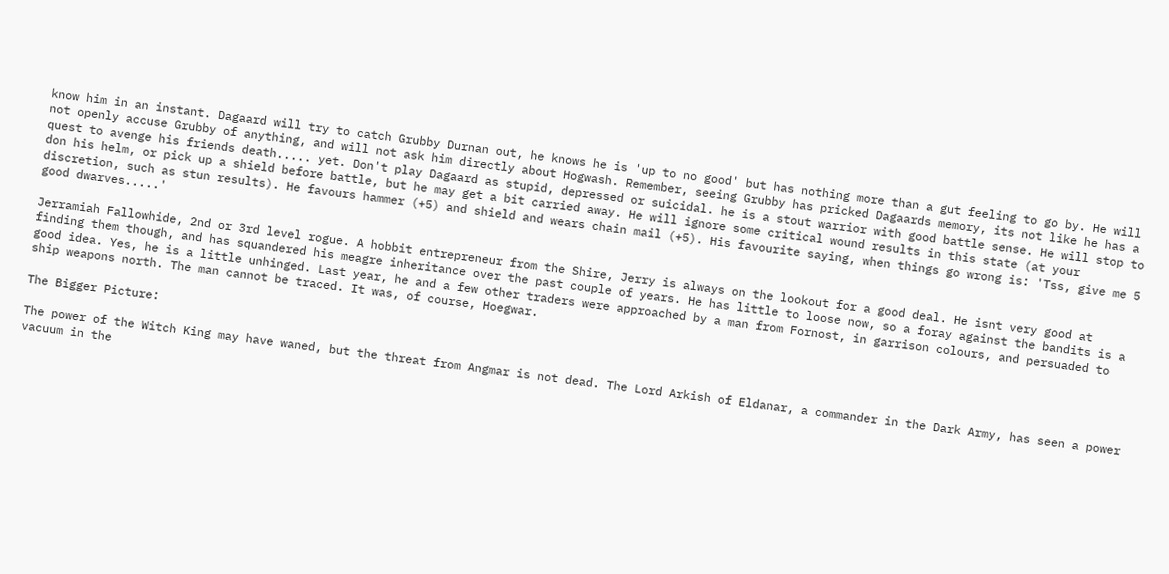know him in an instant. Dagaard will try to catch Grubby Durnan out, he knows he is 'up to no good' but has nothing more than a gut feeling to go by. He will not openly accuse Grubby of anything, and will not ask him directly about Hogwash. Remember, seeing Grubby has pricked Dagaards memory, its not like he has a quest to avenge his friends death..... yet. Don't play Dagaard as stupid, depressed or suicidal. he is a stout warrior with good battle sense. He will stop to don his helm, or pick up a shield before battle, but he may get a bit carried away. He will ignore some critical wound results in this state (at your discretion, such as stun results). He favours hammer (+5) and shield and wears chain mail (+5). His favourite saying, when things go wrong is: 'Tss, give me 5 good dwarves.....'

Jerramiah Fallowhide, 2nd or 3rd level rogue. A hobbit entrepreneur from the Shire, Jerry is always on the lookout for a good deal. He isnt very good at finding them though, and has squandered his meagre inheritance over the past couple of years. He has little to loose now, so a foray against the bandits is a good idea. Yes, he is a little unhinged. Last year, he and a few other traders were approached by a man from Fornost, in garrison colours, and persuaded to ship weapons north. The man cannot be traced. It was, of course, Hoegwar.

The Bigger Picture:

The power of the Witch King may have waned, but the threat from Angmar is not dead. The Lord Arkish of Eldanar, a commander in the Dark Army, has seen a power vacuum in the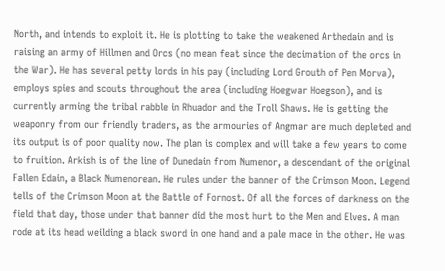North, and intends to exploit it. He is plotting to take the weakened Arthedain and is raising an army of Hillmen and Orcs (no mean feat since the decimation of the orcs in the War). He has several petty lords in his pay (including Lord Grouth of Pen Morva), employs spies and scouts throughout the area (including Hoegwar Hoegson), and is currently arming the tribal rabble in Rhuador and the Troll Shaws. He is getting the weaponry from our friendly traders, as the armouries of Angmar are much depleted and its output is of poor quality now. The plan is complex and will take a few years to come to fruition. Arkish is of the line of Dunedain from Numenor, a descendant of the original Fallen Edain, a Black Numenorean. He rules under the banner of the Crimson Moon. Legend tells of the Crimson Moon at the Battle of Fornost. Of all the forces of darkness on the field that day, those under that banner did the most hurt to the Men and Elves. A man rode at its head weilding a black sword in one hand and a pale mace in the other. He was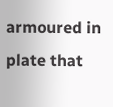armoured in plate that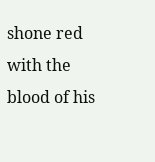shone red with the blood of his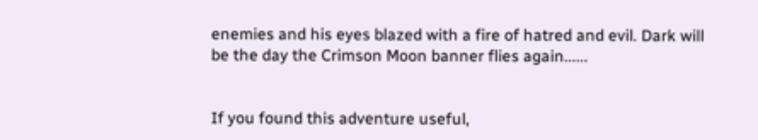enemies and his eyes blazed with a fire of hatred and evil. Dark will be the day the Crimson Moon banner flies again......


If you found this adventure useful,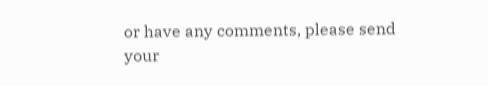or have any comments, please send your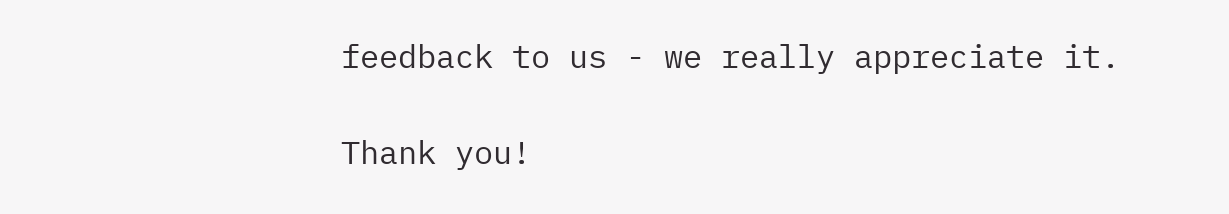feedback to us - we really appreciate it.

Thank you!